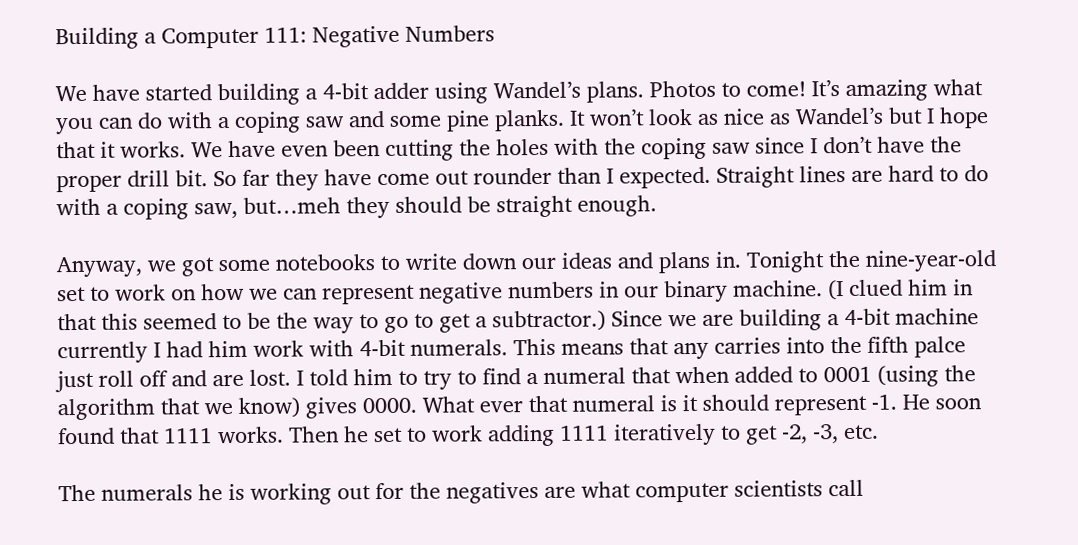Building a Computer 111: Negative Numbers

We have started building a 4-bit adder using Wandel’s plans. Photos to come! It’s amazing what you can do with a coping saw and some pine planks. It won’t look as nice as Wandel’s but I hope that it works. We have even been cutting the holes with the coping saw since I don’t have the proper drill bit. So far they have come out rounder than I expected. Straight lines are hard to do with a coping saw, but…meh they should be straight enough.

Anyway, we got some notebooks to write down our ideas and plans in. Tonight the nine-year-old set to work on how we can represent negative numbers in our binary machine. (I clued him in that this seemed to be the way to go to get a subtractor.) Since we are building a 4-bit machine currently I had him work with 4-bit numerals. This means that any carries into the fifth palce just roll off and are lost. I told him to try to find a numeral that when added to 0001 (using the algorithm that we know) gives 0000. What ever that numeral is it should represent -1. He soon found that 1111 works. Then he set to work adding 1111 iteratively to get -2, -3, etc.

The numerals he is working out for the negatives are what computer scientists call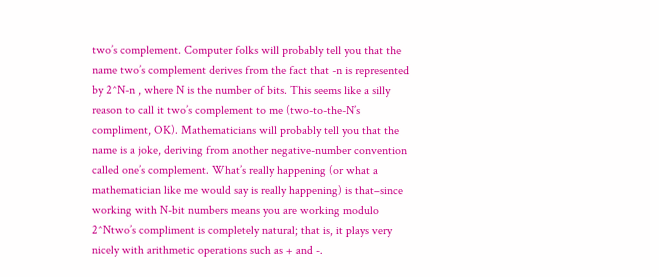two’s complement. Computer folks will probably tell you that the name two’s complement derives from the fact that -n is represented by 2^N-n , where N is the number of bits. This seems like a silly reason to call it two’s complement to me (two-to-the-N’s compliment, OK). Mathematicians will probably tell you that the name is a joke, deriving from another negative-number convention called one’s complement. What’s really happening (or what a mathematician like me would say is really happening) is that–since working with N-bit numbers means you are working modulo 2^Ntwo’s compliment is completely natural; that is, it plays very nicely with arithmetic operations such as + and -.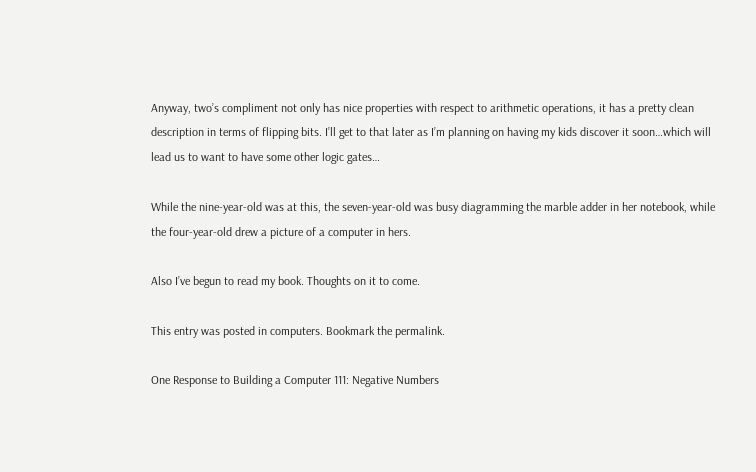Anyway, two’s compliment not only has nice properties with respect to arithmetic operations, it has a pretty clean description in terms of flipping bits. I’ll get to that later as I’m planning on having my kids discover it soon…which will lead us to want to have some other logic gates…

While the nine-year-old was at this, the seven-year-old was busy diagramming the marble adder in her notebook, while the four-year-old drew a picture of a computer in hers.

Also I’ve begun to read my book. Thoughts on it to come.

This entry was posted in computers. Bookmark the permalink.

One Response to Building a Computer 111: Negative Numbers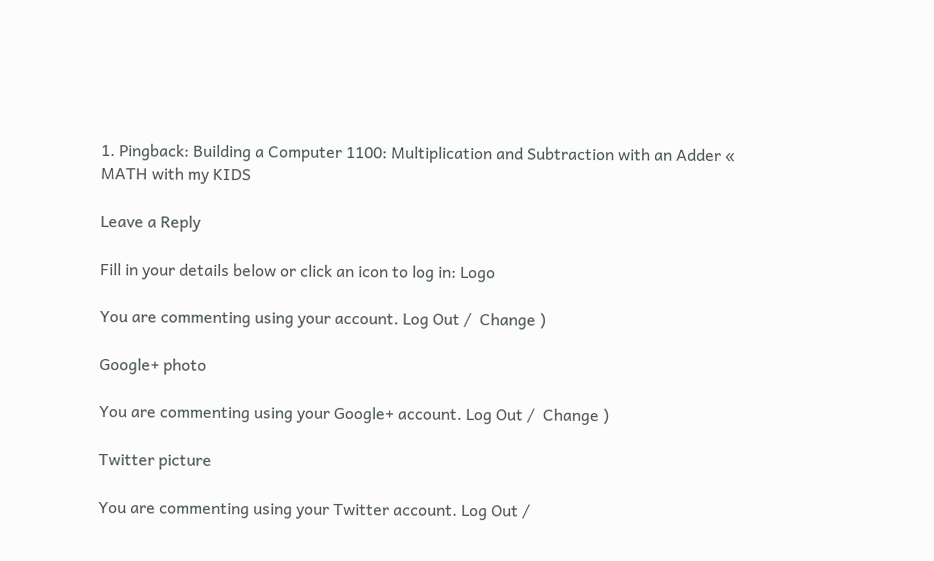1. Pingback: Building a Computer 1100: Multiplication and Subtraction with an Adder « MATH with my KIDS

Leave a Reply

Fill in your details below or click an icon to log in: Logo

You are commenting using your account. Log Out /  Change )

Google+ photo

You are commenting using your Google+ account. Log Out /  Change )

Twitter picture

You are commenting using your Twitter account. Log Out /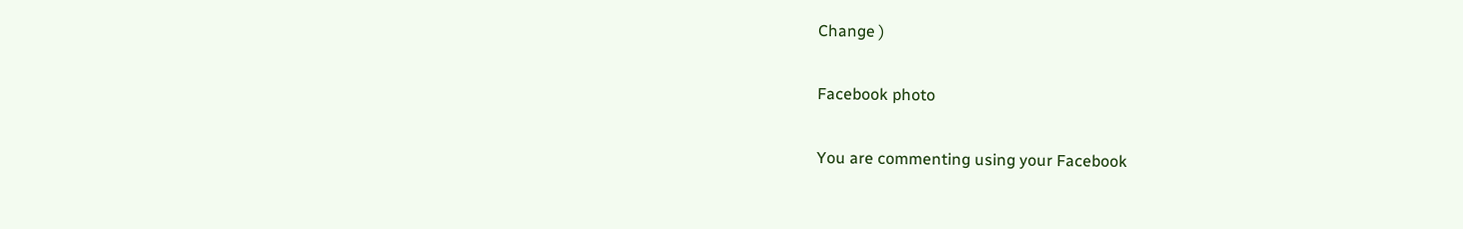Change )

Facebook photo

You are commenting using your Facebook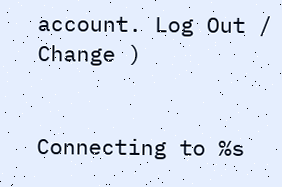account. Log Out /  Change )


Connecting to %s